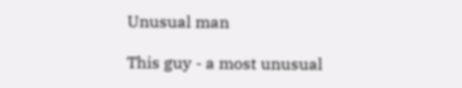Unusual man

This guy - a most unusual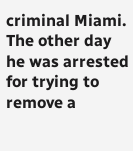criminal Miami. The other day he was arrested for trying to remove a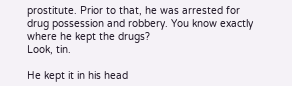prostitute. Prior to that, he was arrested for drug possession and robbery. You know exactly where he kept the drugs?
Look, tin.

He kept it in his head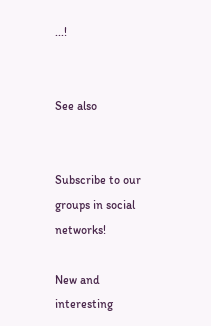...!


See also


Subscribe to our groups in social networks!

New and interesting